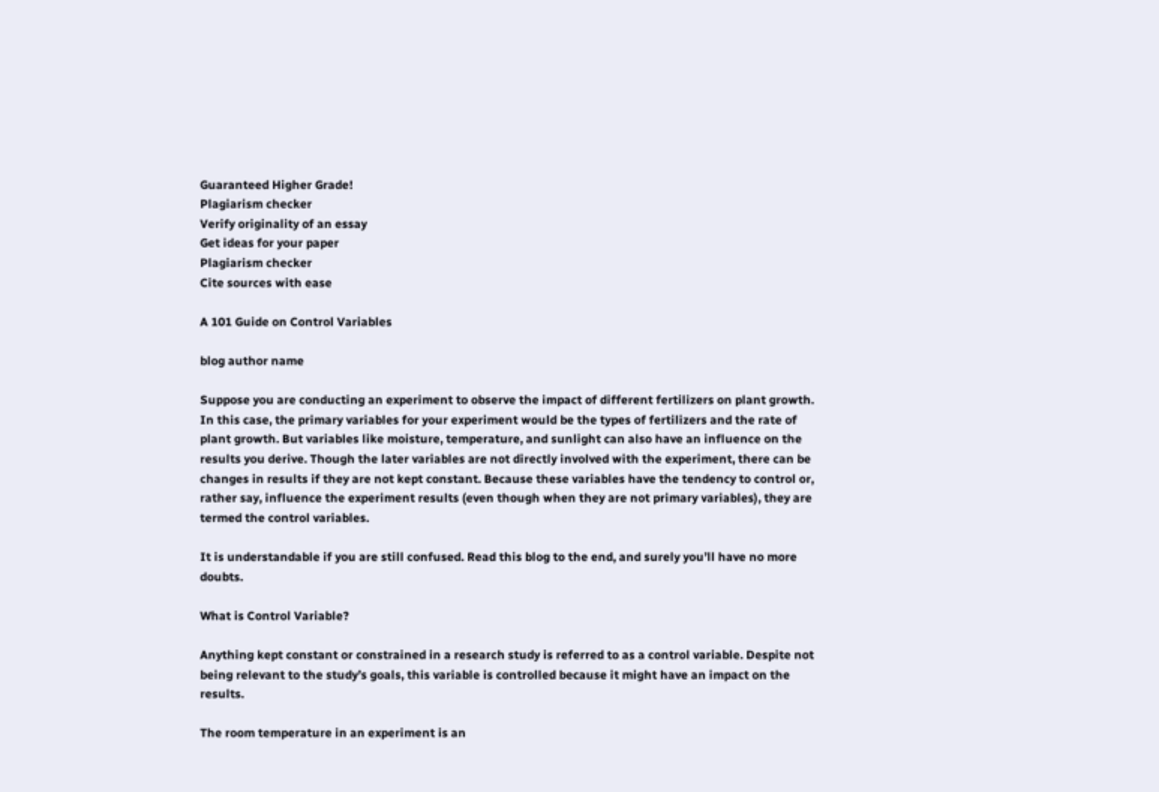Guaranteed Higher Grade!
Plagiarism checker
Verify originality of an essay
Get ideas for your paper
Plagiarism checker
Cite sources with ease

A 101 Guide on Control Variables

blog author name

Suppose you are conducting an experiment to observe the impact of different fertilizers on plant growth. In this case, the primary variables for your experiment would be the types of fertilizers and the rate of plant growth. But variables like moisture, temperature, and sunlight can also have an influence on the results you derive. Though the later variables are not directly involved with the experiment, there can be changes in results if they are not kept constant. Because these variables have the tendency to control or, rather say, influence the experiment results (even though when they are not primary variables), they are termed the control variables.

It is understandable if you are still confused. Read this blog to the end, and surely you’ll have no more doubts.

What is Control Variable?

Anything kept constant or constrained in a research study is referred to as a control variable. Despite not being relevant to the study’s goals, this variable is controlled because it might have an impact on the results.

The room temperature in an experiment is an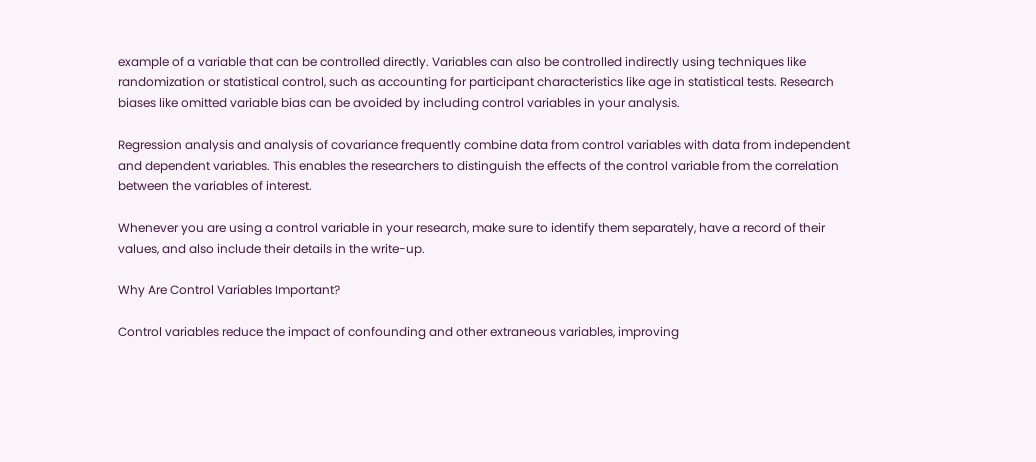example of a variable that can be controlled directly. Variables can also be controlled indirectly using techniques like randomization or statistical control, such as accounting for participant characteristics like age in statistical tests. Research biases like omitted variable bias can be avoided by including control variables in your analysis.

Regression analysis and analysis of covariance frequently combine data from control variables with data from independent and dependent variables. This enables the researchers to distinguish the effects of the control variable from the correlation between the variables of interest.

Whenever you are using a control variable in your research, make sure to identify them separately, have a record of their values, and also include their details in the write-up.

Why Are Control Variables Important?

Control variables reduce the impact of confounding and other extraneous variables, improving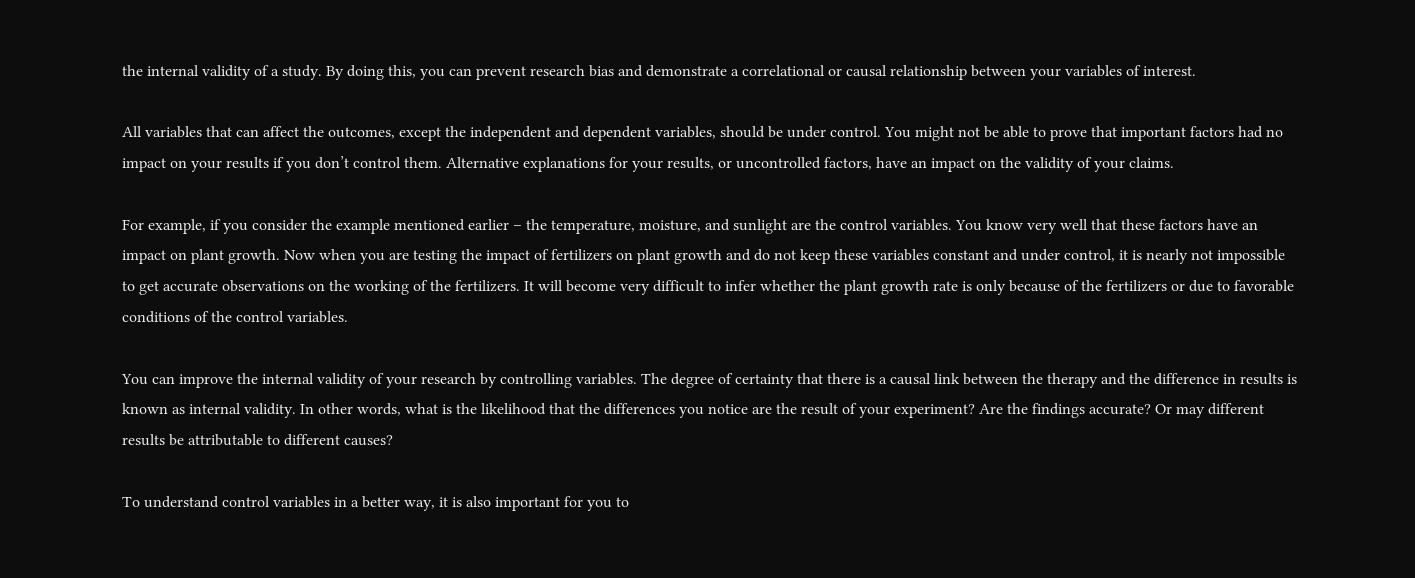the internal validity of a study. By doing this, you can prevent research bias and demonstrate a correlational or causal relationship between your variables of interest.

All variables that can affect the outcomes, except the independent and dependent variables, should be under control. You might not be able to prove that important factors had no impact on your results if you don’t control them. Alternative explanations for your results, or uncontrolled factors, have an impact on the validity of your claims.

For example, if you consider the example mentioned earlier – the temperature, moisture, and sunlight are the control variables. You know very well that these factors have an impact on plant growth. Now when you are testing the impact of fertilizers on plant growth and do not keep these variables constant and under control, it is nearly not impossible to get accurate observations on the working of the fertilizers. It will become very difficult to infer whether the plant growth rate is only because of the fertilizers or due to favorable conditions of the control variables.

You can improve the internal validity of your research by controlling variables. The degree of certainty that there is a causal link between the therapy and the difference in results is known as internal validity. In other words, what is the likelihood that the differences you notice are the result of your experiment? Are the findings accurate? Or may different results be attributable to different causes?

To understand control variables in a better way, it is also important for you to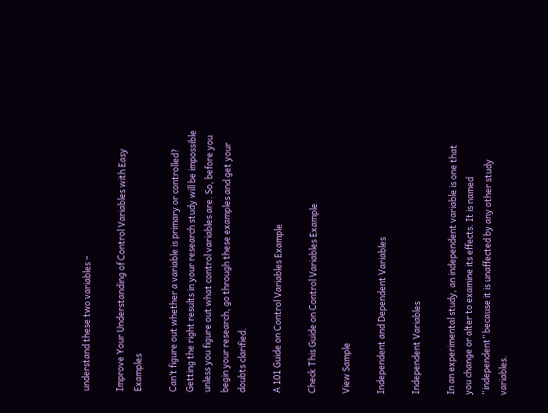understand these two variables –

Improve Your Understanding of Control Variables with Easy Examples

Can’t figure out whether a variable is primary or controlled? Getting the right results in your research study will be impossible unless you figure out what control variables are. So, before you begin your research, go through these examples and get your doubts clarified.

A 101 Guide on Control Variables Example

Check This Guide on Control Variables Example

View Sample

Independent and Dependent Variables

Independent Variables

In an experimental study, an independent variable is one that you change or alter to examine its effects. It is named “independent” because it is unaffected by any other study variables.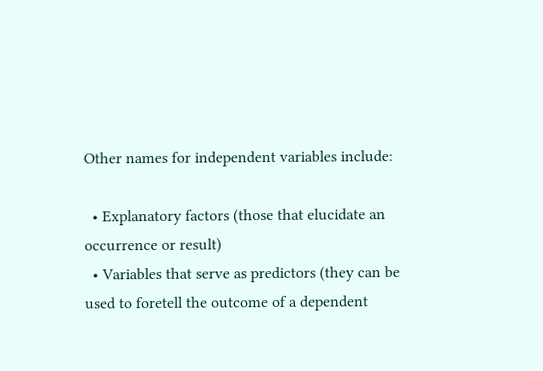Other names for independent variables include:

  • Explanatory factors (those that elucidate an occurrence or result)
  • Variables that serve as predictors (they can be used to foretell the outcome of a dependent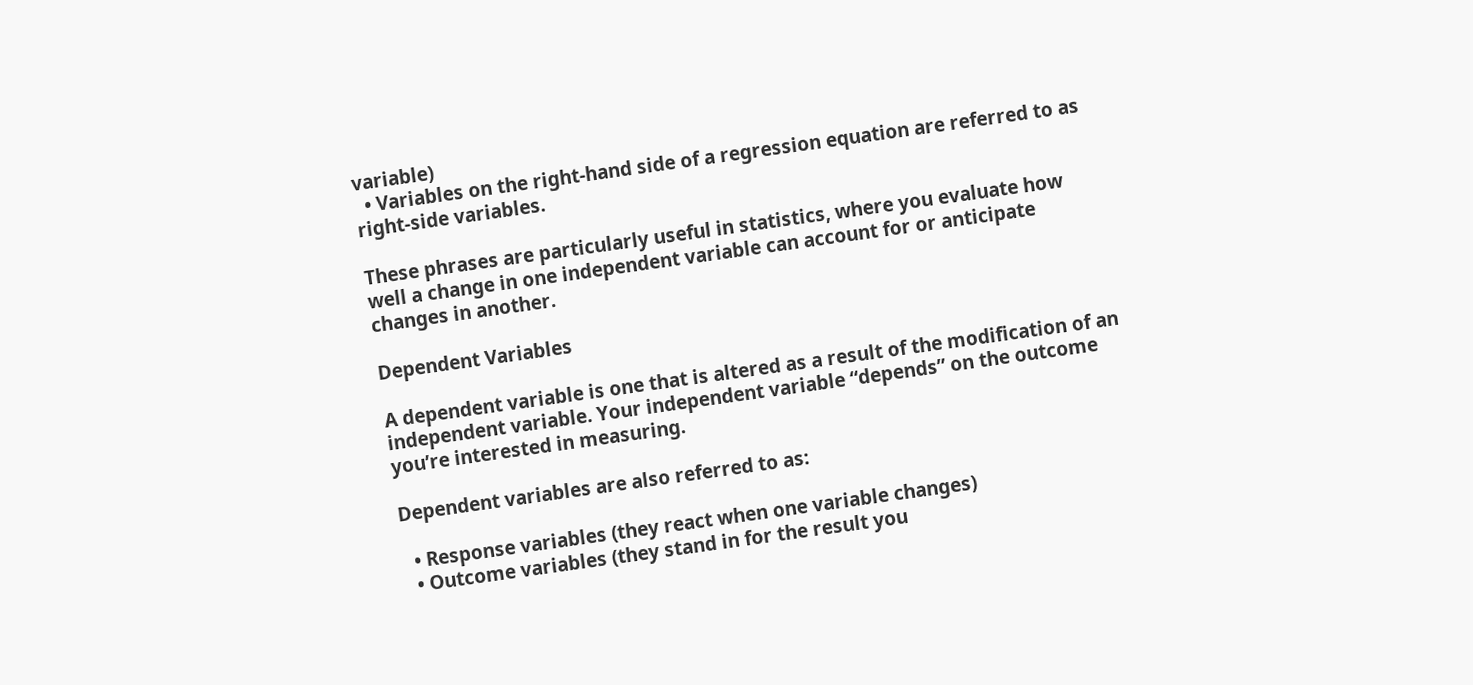variable)
  • Variables on the right-hand side of a regression equation are referred to as right-side variables.

These phrases are particularly useful in statistics, where you evaluate how well a change in one independent variable can account for or anticipate changes in another.

Dependent Variables

A dependent variable is one that is altered as a result of the modification of an independent variable. Your independent variable “depends” on the outcome you’re interested in measuring.

Dependent variables are also referred to as:

  • Response variables (they react when one variable changes)
  • Outcome variables (they stand in for the result you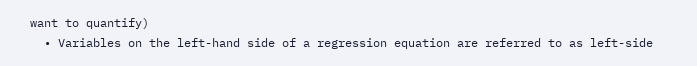want to quantify)
  • Variables on the left-hand side of a regression equation are referred to as left-side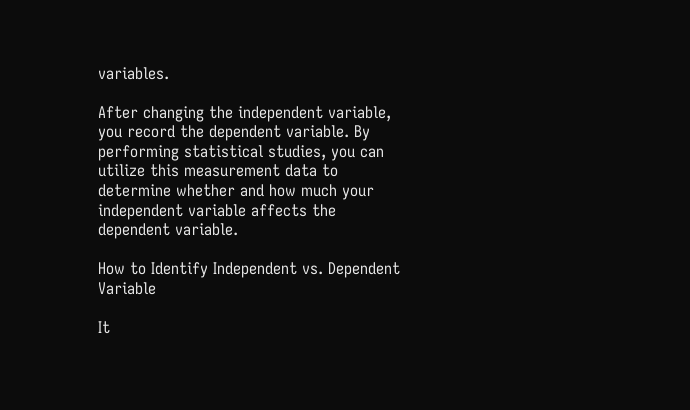variables.

After changing the independent variable, you record the dependent variable. By performing statistical studies, you can utilize this measurement data to determine whether and how much your independent variable affects the dependent variable.

How to Identify Independent vs. Dependent Variable

It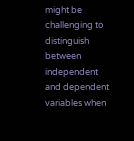might be challenging to distinguish between independent and dependent variables when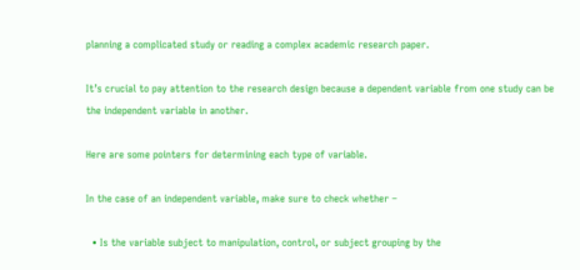planning a complicated study or reading a complex academic research paper.

It’s crucial to pay attention to the research design because a dependent variable from one study can be the independent variable in another.

Here are some pointers for determining each type of variable.

In the case of an independent variable, make sure to check whether –

  • Is the variable subject to manipulation, control, or subject grouping by the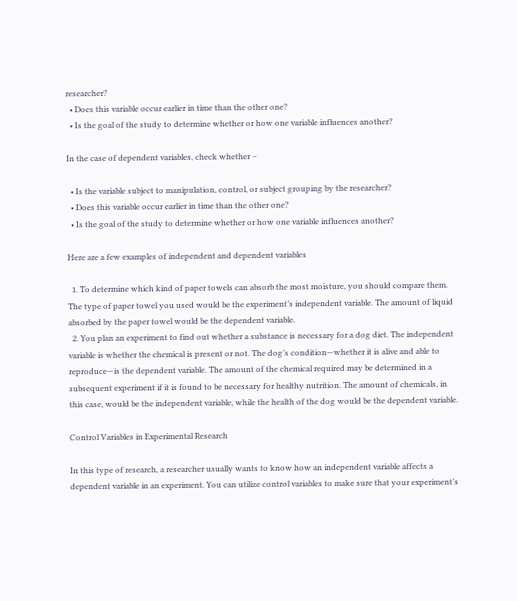researcher?
  • Does this variable occur earlier in time than the other one?
  • Is the goal of the study to determine whether or how one variable influences another?

In the case of dependent variables, check whether –

  • Is the variable subject to manipulation, control, or subject grouping by the researcher?
  • Does this variable occur earlier in time than the other one?
  • Is the goal of the study to determine whether or how one variable influences another?

Here are a few examples of independent and dependent variables

  1. To determine which kind of paper towels can absorb the most moisture, you should compare them. The type of paper towel you used would be the experiment’s independent variable. The amount of liquid absorbed by the paper towel would be the dependent variable.
  2. You plan an experiment to find out whether a substance is necessary for a dog diet. The independent variable is whether the chemical is present or not. The dog’s condition—whether it is alive and able to reproduce—is the dependent variable. The amount of the chemical required may be determined in a subsequent experiment if it is found to be necessary for healthy nutrition. The amount of chemicals, in this case, would be the independent variable, while the health of the dog would be the dependent variable.

Control Variables in Experimental Research

In this type of research, a researcher usually wants to know how an independent variable affects a dependent variable in an experiment. You can utilize control variables to make sure that your experiment’s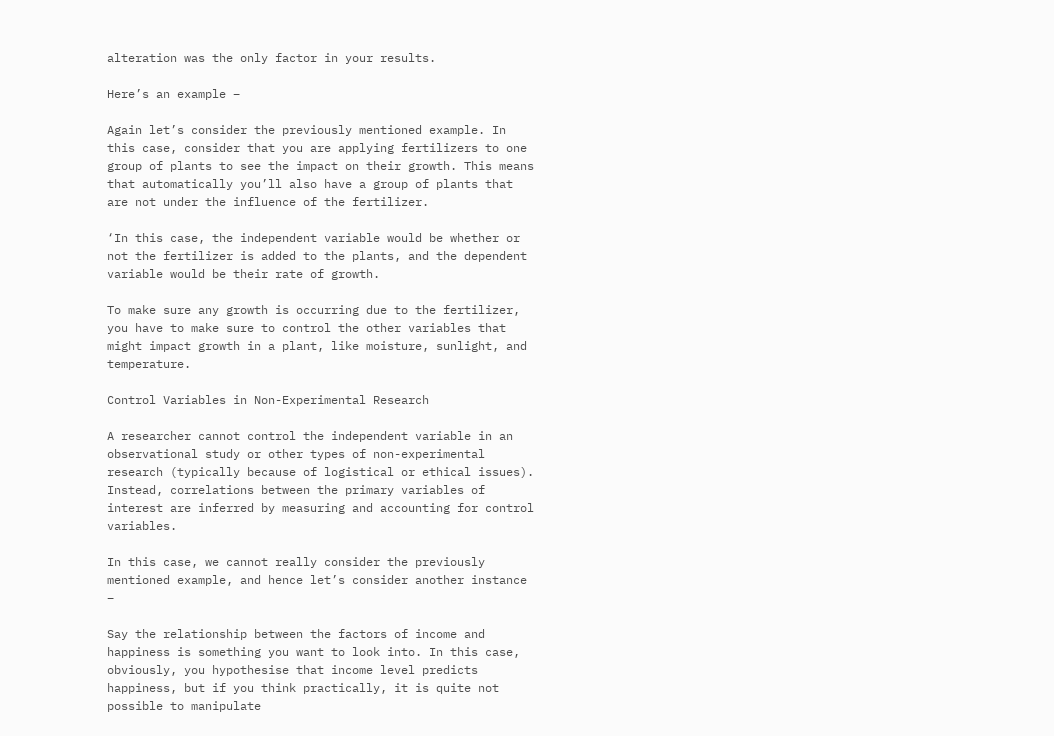alteration was the only factor in your results.

Here’s an example –

Again let’s consider the previously mentioned example. In this case, consider that you are applying fertilizers to one group of plants to see the impact on their growth. This means that automatically you’ll also have a group of plants that are not under the influence of the fertilizer.

‘In this case, the independent variable would be whether or not the fertilizer is added to the plants, and the dependent variable would be their rate of growth.

To make sure any growth is occurring due to the fertilizer, you have to make sure to control the other variables that might impact growth in a plant, like moisture, sunlight, and temperature.

Control Variables in Non-Experimental Research

A researcher cannot control the independent variable in an observational study or other types of non-experimental research (typically because of logistical or ethical issues). Instead, correlations between the primary variables of interest are inferred by measuring and accounting for control variables.

In this case, we cannot really consider the previously mentioned example, and hence let’s consider another instance –

Say the relationship between the factors of income and happiness is something you want to look into. In this case, obviously, you hypothesise that income level predicts happiness, but if you think practically, it is quite not possible to manipulate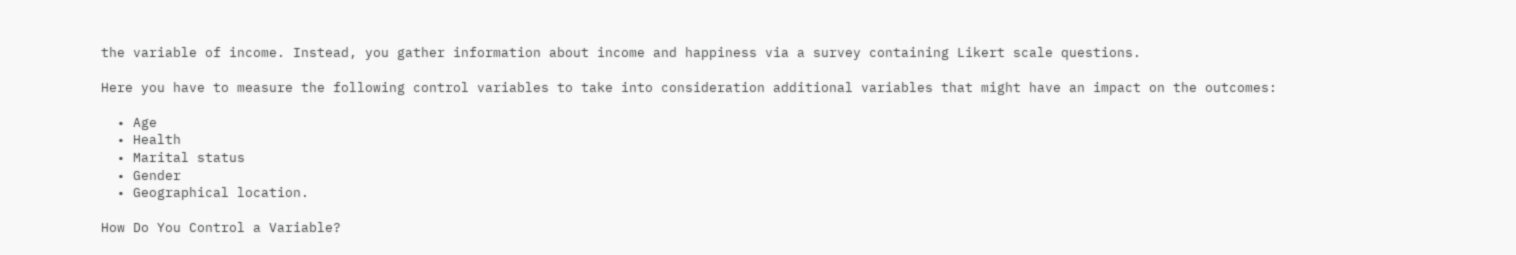the variable of income. Instead, you gather information about income and happiness via a survey containing Likert scale questions.

Here you have to measure the following control variables to take into consideration additional variables that might have an impact on the outcomes:

  • Age
  • Health
  • Marital status
  • Gender
  • Geographical location.

How Do You Control a Variable?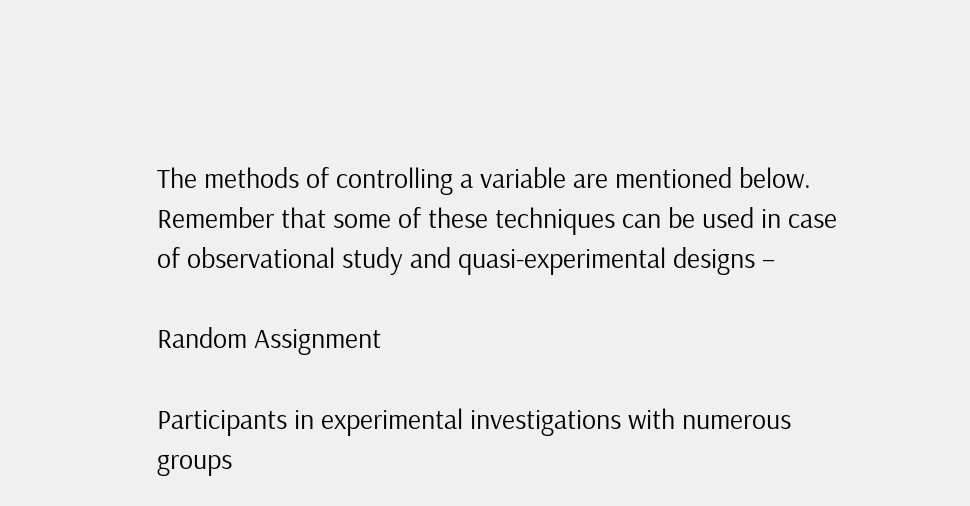The methods of controlling a variable are mentioned below. Remember that some of these techniques can be used in case of observational study and quasi-experimental designs –

Random Assignment

Participants in experimental investigations with numerous groups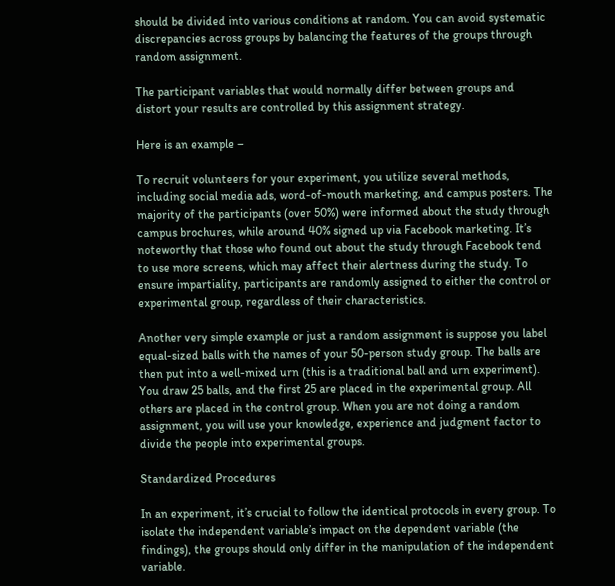should be divided into various conditions at random. You can avoid systematic discrepancies across groups by balancing the features of the groups through random assignment.

The participant variables that would normally differ between groups and distort your results are controlled by this assignment strategy.

Here is an example –

To recruit volunteers for your experiment, you utilize several methods, including social media ads, word-of-mouth marketing, and campus posters. The majority of the participants (over 50%) were informed about the study through campus brochures, while around 40% signed up via Facebook marketing. It’s noteworthy that those who found out about the study through Facebook tend to use more screens, which may affect their alertness during the study. To ensure impartiality, participants are randomly assigned to either the control or experimental group, regardless of their characteristics.

Another very simple example or just a random assignment is suppose you label equal-sized balls with the names of your 50-person study group. The balls are then put into a well-mixed urn (this is a traditional ball and urn experiment). You draw 25 balls, and the first 25 are placed in the experimental group. All others are placed in the control group. When you are not doing a random assignment, you will use your knowledge, experience and judgment factor to divide the people into experimental groups.

Standardized Procedures

In an experiment, it’s crucial to follow the identical protocols in every group. To isolate the independent variable’s impact on the dependent variable (the findings), the groups should only differ in the manipulation of the independent variable.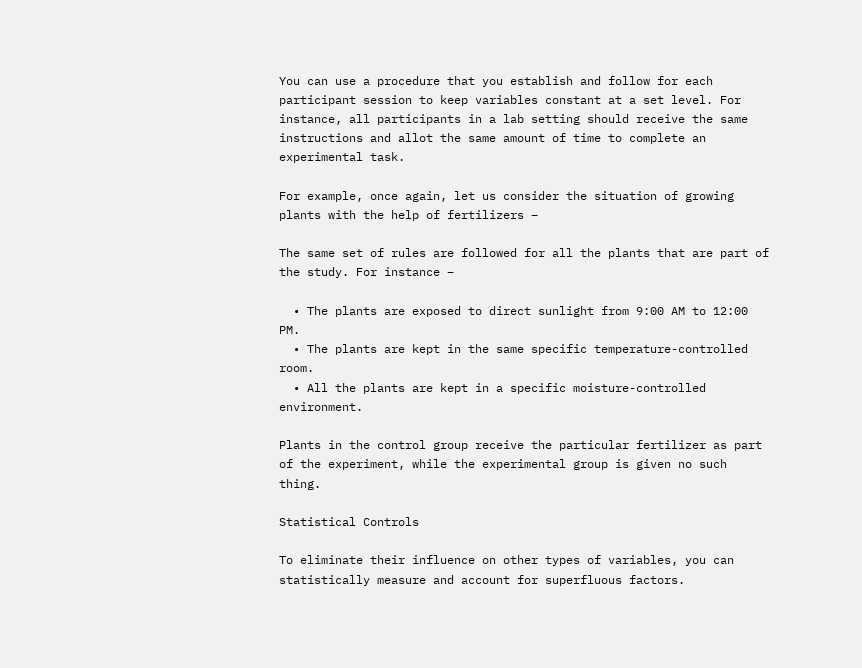You can use a procedure that you establish and follow for each participant session to keep variables constant at a set level. For instance, all participants in a lab setting should receive the same instructions and allot the same amount of time to complete an experimental task.

For example, once again, let us consider the situation of growing plants with the help of fertilizers –

The same set of rules are followed for all the plants that are part of the study. For instance –

  • The plants are exposed to direct sunlight from 9:00 AM to 12:00 PM.
  • The plants are kept in the same specific temperature-controlled room.
  • All the plants are kept in a specific moisture-controlled environment.

Plants in the control group receive the particular fertilizer as part of the experiment, while the experimental group is given no such thing.

Statistical Controls

To eliminate their influence on other types of variables, you can statistically measure and account for superfluous factors.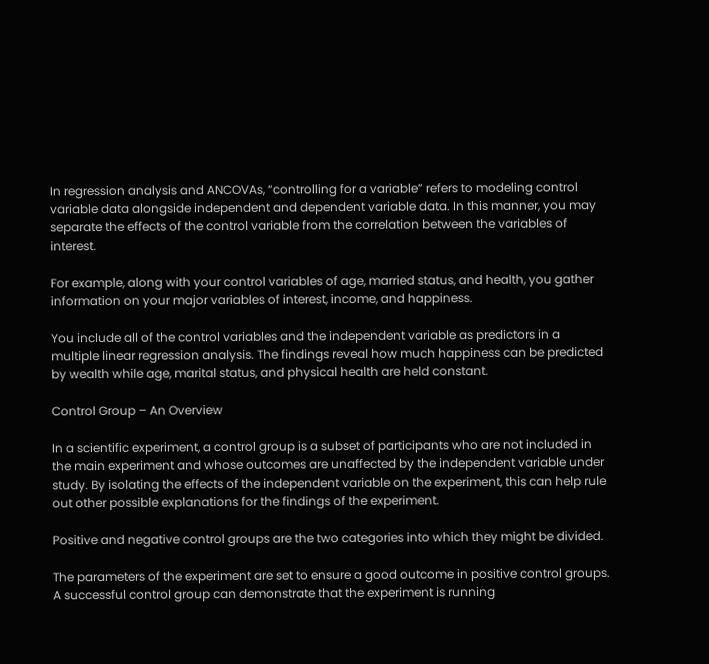In regression analysis and ANCOVAs, “controlling for a variable” refers to modeling control variable data alongside independent and dependent variable data. In this manner, you may separate the effects of the control variable from the correlation between the variables of interest.

For example, along with your control variables of age, married status, and health, you gather information on your major variables of interest, income, and happiness.

You include all of the control variables and the independent variable as predictors in a multiple linear regression analysis. The findings reveal how much happiness can be predicted by wealth while age, marital status, and physical health are held constant.

Control Group – An Overview

In a scientific experiment, a control group is a subset of participants who are not included in the main experiment and whose outcomes are unaffected by the independent variable under study. By isolating the effects of the independent variable on the experiment, this can help rule out other possible explanations for the findings of the experiment.

Positive and negative control groups are the two categories into which they might be divided.

The parameters of the experiment are set to ensure a good outcome in positive control groups. A successful control group can demonstrate that the experiment is running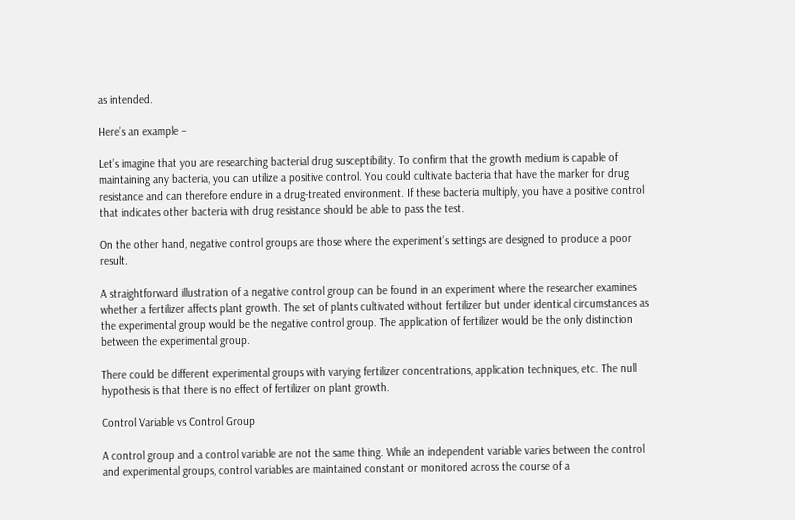as intended.

Here’s an example –

Let’s imagine that you are researching bacterial drug susceptibility. To confirm that the growth medium is capable of maintaining any bacteria, you can utilize a positive control. You could cultivate bacteria that have the marker for drug resistance and can therefore endure in a drug-treated environment. If these bacteria multiply, you have a positive control that indicates other bacteria with drug resistance should be able to pass the test.

On the other hand, negative control groups are those where the experiment’s settings are designed to produce a poor result.

A straightforward illustration of a negative control group can be found in an experiment where the researcher examines whether a fertilizer affects plant growth. The set of plants cultivated without fertilizer but under identical circumstances as the experimental group would be the negative control group. The application of fertilizer would be the only distinction between the experimental group.

There could be different experimental groups with varying fertilizer concentrations, application techniques, etc. The null hypothesis is that there is no effect of fertilizer on plant growth.

Control Variable vs Control Group

A control group and a control variable are not the same thing. While an independent variable varies between the control and experimental groups, control variables are maintained constant or monitored across the course of a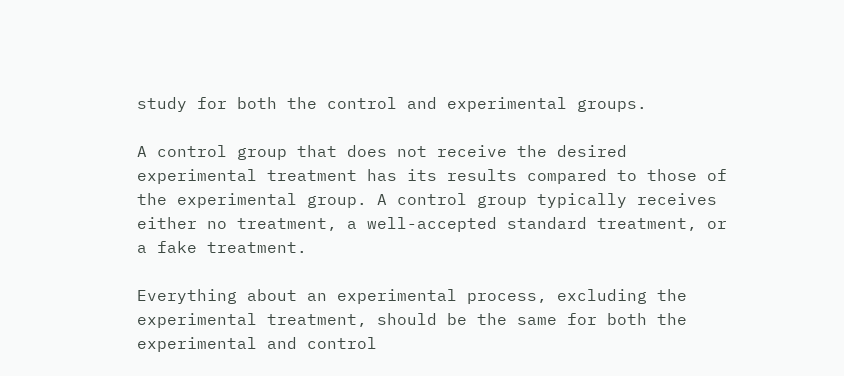study for both the control and experimental groups.

A control group that does not receive the desired experimental treatment has its results compared to those of the experimental group. A control group typically receives either no treatment, a well-accepted standard treatment, or a fake treatment.

Everything about an experimental process, excluding the experimental treatment, should be the same for both the experimental and control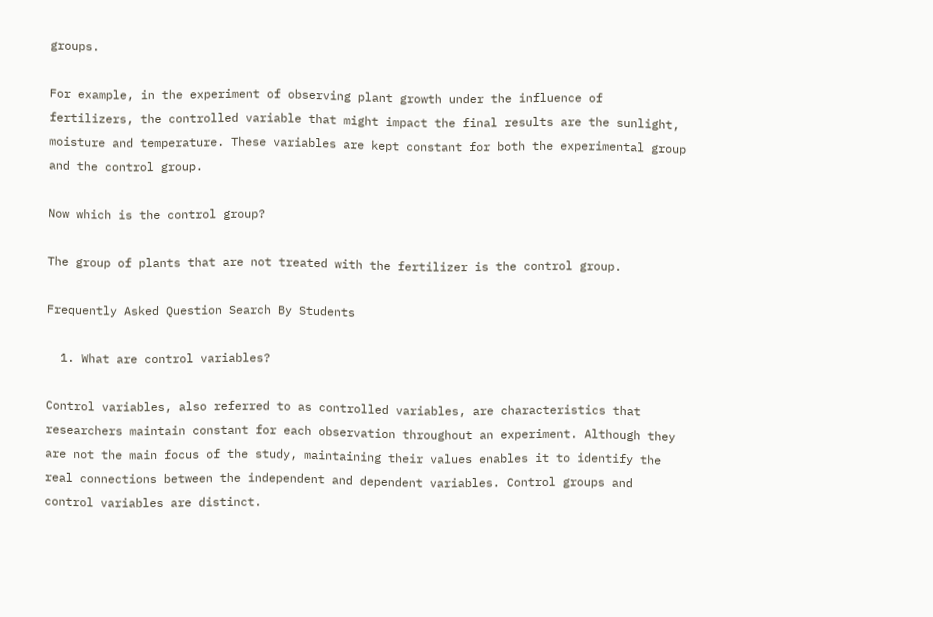groups.

For example, in the experiment of observing plant growth under the influence of fertilizers, the controlled variable that might impact the final results are the sunlight, moisture and temperature. These variables are kept constant for both the experimental group and the control group.

Now which is the control group?

The group of plants that are not treated with the fertilizer is the control group.

Frequently Asked Question Search By Students

  1. What are control variables?

Control variables, also referred to as controlled variables, are characteristics that researchers maintain constant for each observation throughout an experiment. Although they are not the main focus of the study, maintaining their values enables it to identify the real connections between the independent and dependent variables. Control groups and control variables are distinct.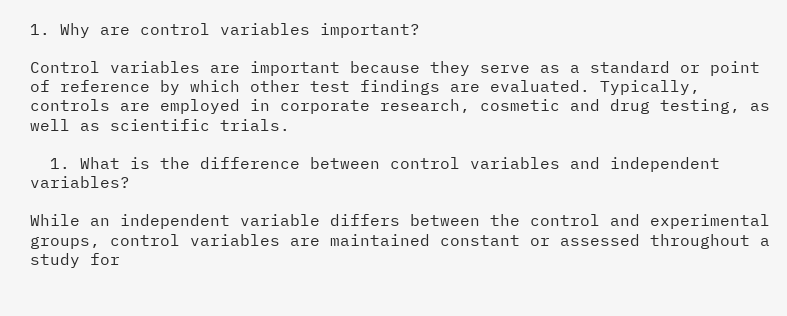1. Why are control variables important?

Control variables are important because they serve as a standard or point of reference by which other test findings are evaluated. Typically, controls are employed in corporate research, cosmetic and drug testing, as well as scientific trials.

  1. What is the difference between control variables and independent variables?

While an independent variable differs between the control and experimental groups, control variables are maintained constant or assessed throughout a study for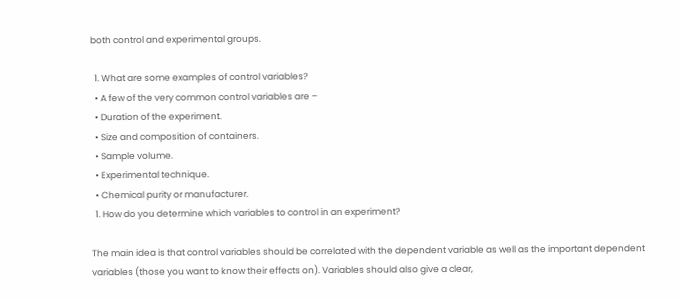both control and experimental groups.

  1. What are some examples of control variables?
  • A few of the very common control variables are –
  • Duration of the experiment.
  • Size and composition of containers.
  • Sample volume.
  • Experimental technique.
  • Chemical purity or manufacturer.
  1. How do you determine which variables to control in an experiment?

The main idea is that control variables should be correlated with the dependent variable as well as the important dependent variables (those you want to know their effects on). Variables should also give a clear,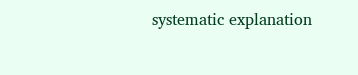systematic explanation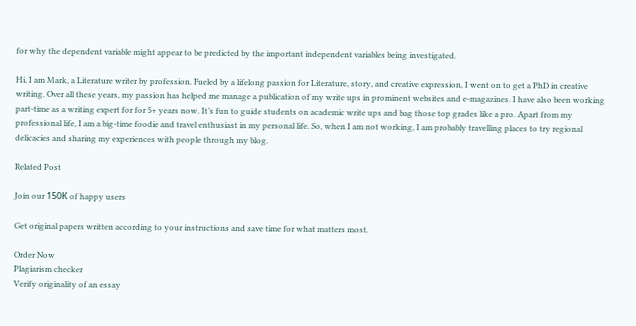for why the dependent variable might appear to be predicted by the important independent variables being investigated.

Hi, I am Mark, a Literature writer by profession. Fueled by a lifelong passion for Literature, story, and creative expression, I went on to get a PhD in creative writing. Over all these years, my passion has helped me manage a publication of my write ups in prominent websites and e-magazines. I have also been working part-time as a writing expert for for 5+ years now. It’s fun to guide students on academic write ups and bag those top grades like a pro. Apart from my professional life, I am a big-time foodie and travel enthusiast in my personal life. So, when I am not working, I am probably travelling places to try regional delicacies and sharing my experiences with people through my blog.

Related Post

Join our 150К of happy users

Get original papers written according to your instructions and save time for what matters most.

Order Now
Plagiarism checker
Verify originality of an essay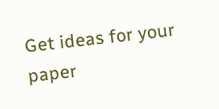Get ideas for your paper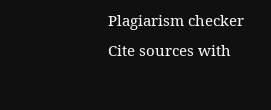Plagiarism checker
Cite sources with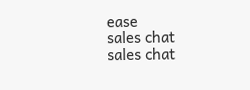ease
sales chat
sales chat